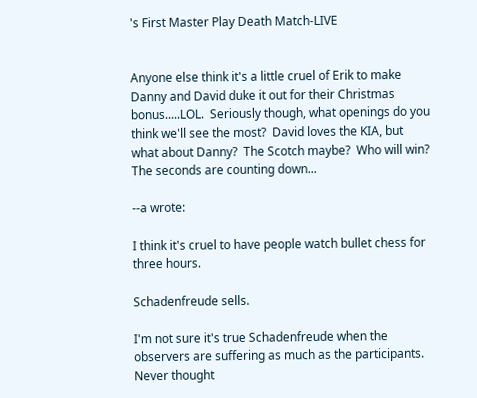's First Master Play Death Match-LIVE


Anyone else think it's a little cruel of Erik to make Danny and David duke it out for their Christmas bonus.....LOL.  Seriously though, what openings do you think we'll see the most?  David loves the KIA, but what about Danny?  The Scotch maybe?  Who will win?  The seconds are counting down...

--a wrote:

I think it's cruel to have people watch bullet chess for three hours.

Schadenfreude sells.

I'm not sure it's true Schadenfreude when the observers are suffering as much as the participants.  Never thought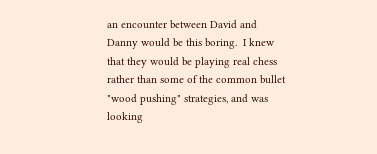an encounter between David and Danny would be this boring.  I knew that they would be playing real chess rather than some of the common bullet "wood pushing" strategies, and was looking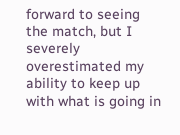forward to seeing the match, but I severely overestimated my ability to keep up with what is going in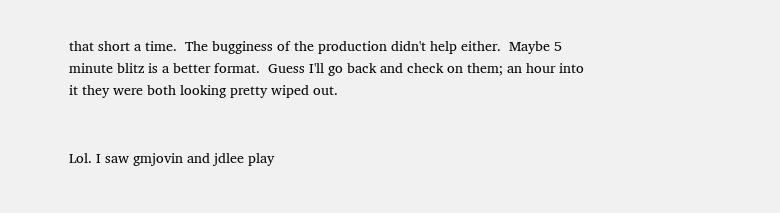that short a time.  The bugginess of the production didn't help either.  Maybe 5 minute blitz is a better format.  Guess I'll go back and check on them; an hour into it they were both looking pretty wiped out.


Lol. I saw gmjovin and jdlee play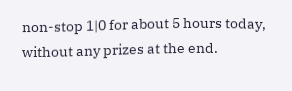non-stop 1|0 for about 5 hours today, without any prizes at the end.